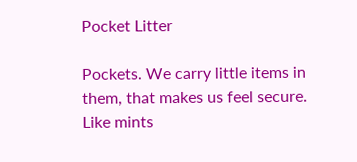Pocket Litter

Pockets. We carry little items in them, that makes us feel secure. Like mints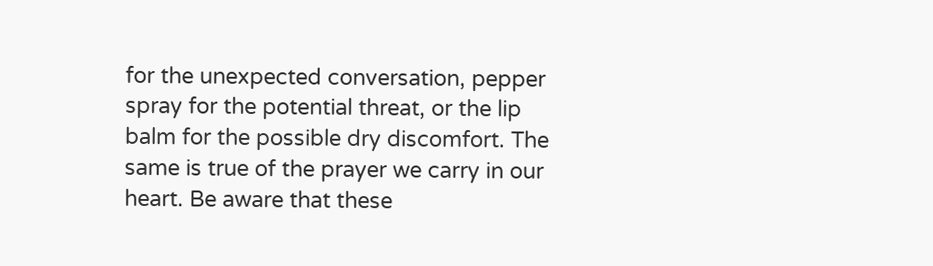for the unexpected conversation, pepper spray for the potential threat, or the lip balm for the possible dry discomfort. The same is true of the prayer we carry in our heart. Be aware that these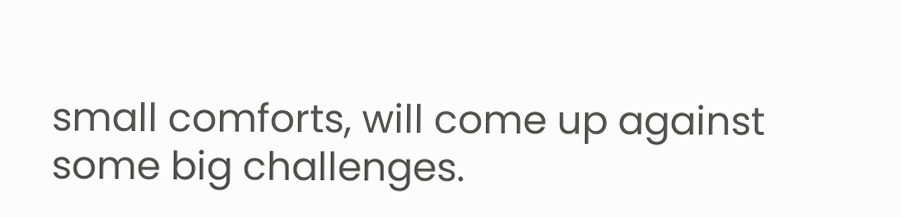small comforts, will come up against some big challenges.